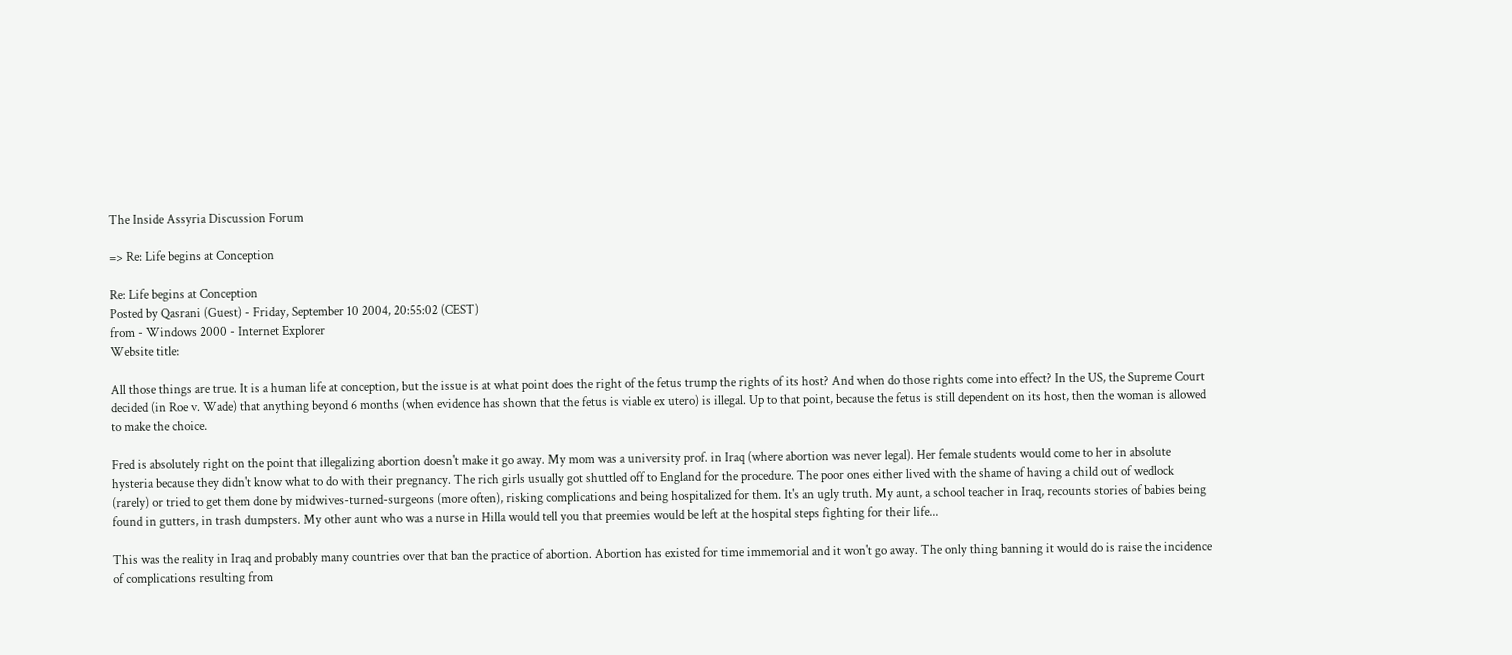The Inside Assyria Discussion Forum

=> Re: Life begins at Conception

Re: Life begins at Conception
Posted by Qasrani (Guest) - Friday, September 10 2004, 20:55:02 (CEST)
from - Windows 2000 - Internet Explorer
Website title:

All those things are true. It is a human life at conception, but the issue is at what point does the right of the fetus trump the rights of its host? And when do those rights come into effect? In the US, the Supreme Court decided (in Roe v. Wade) that anything beyond 6 months (when evidence has shown that the fetus is viable ex utero) is illegal. Up to that point, because the fetus is still dependent on its host, then the woman is allowed to make the choice.

Fred is absolutely right on the point that illegalizing abortion doesn't make it go away. My mom was a university prof. in Iraq (where abortion was never legal). Her female students would come to her in absolute hysteria because they didn't know what to do with their pregnancy. The rich girls usually got shuttled off to England for the procedure. The poor ones either lived with the shame of having a child out of wedlock (rarely) or tried to get them done by midwives-turned-surgeons (more often), risking complications and being hospitalized for them. It's an ugly truth. My aunt, a school teacher in Iraq, recounts stories of babies being found in gutters, in trash dumpsters. My other aunt who was a nurse in Hilla would tell you that preemies would be left at the hospital steps fighting for their life...

This was the reality in Iraq and probably many countries over that ban the practice of abortion. Abortion has existed for time immemorial and it won't go away. The only thing banning it would do is raise the incidence of complications resulting from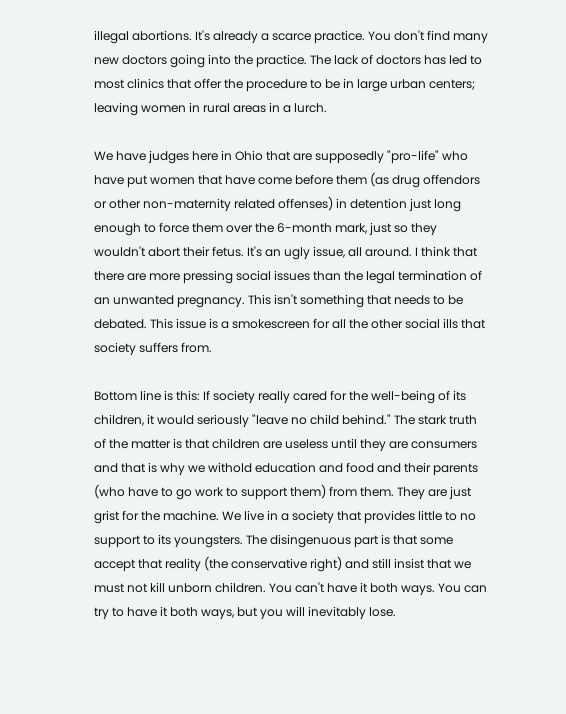illegal abortions. It's already a scarce practice. You don't find many new doctors going into the practice. The lack of doctors has led to most clinics that offer the procedure to be in large urban centers; leaving women in rural areas in a lurch.

We have judges here in Ohio that are supposedly "pro-life" who have put women that have come before them (as drug offendors or other non-maternity related offenses) in detention just long enough to force them over the 6-month mark, just so they wouldn't abort their fetus. It's an ugly issue, all around. I think that there are more pressing social issues than the legal termination of an unwanted pregnancy. This isn't something that needs to be debated. This issue is a smokescreen for all the other social ills that society suffers from.

Bottom line is this: If society really cared for the well-being of its children, it would seriously "leave no child behind." The stark truth of the matter is that children are useless until they are consumers and that is why we withold education and food and their parents (who have to go work to support them) from them. They are just grist for the machine. We live in a society that provides little to no support to its youngsters. The disingenuous part is that some accept that reality (the conservative right) and still insist that we must not kill unborn children. You can't have it both ways. You can try to have it both ways, but you will inevitably lose.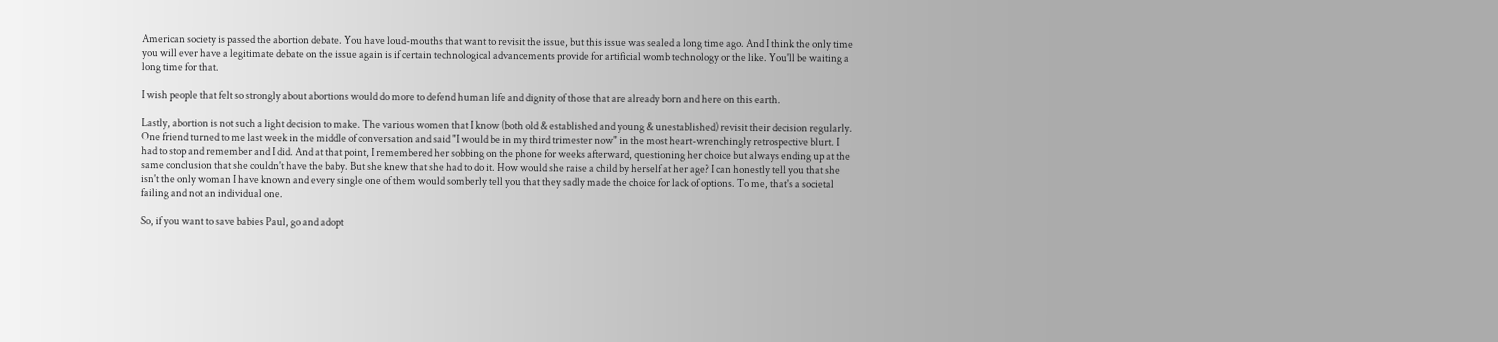American society is passed the abortion debate. You have loud-mouths that want to revisit the issue, but this issue was sealed a long time ago. And I think the only time you will ever have a legitimate debate on the issue again is if certain technological advancements provide for artificial womb technology or the like. You'll be waiting a long time for that.

I wish people that felt so strongly about abortions would do more to defend human life and dignity of those that are already born and here on this earth.

Lastly, abortion is not such a light decision to make. The various women that I know (both old & established and young & unestablished) revisit their decision regularly. One friend turned to me last week in the middle of conversation and said "I would be in my third trimester now" in the most heart-wrenchingly retrospective blurt. I had to stop and remember and I did. And at that point, I remembered her sobbing on the phone for weeks afterward, questioning her choice but always ending up at the same conclusion that she couldn't have the baby. But she knew that she had to do it. How would she raise a child by herself at her age? I can honestly tell you that she isn't the only woman I have known and every single one of them would somberly tell you that they sadly made the choice for lack of options. To me, that's a societal failing and not an individual one.

So, if you want to save babies Paul, go and adopt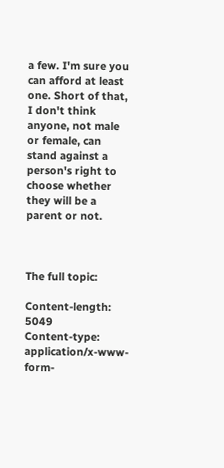a few. I'm sure you can afford at least one. Short of that, I don't think anyone, not male or female, can stand against a person's right to choose whether they will be a parent or not.



The full topic:

Content-length: 5049
Content-type: application/x-www-form-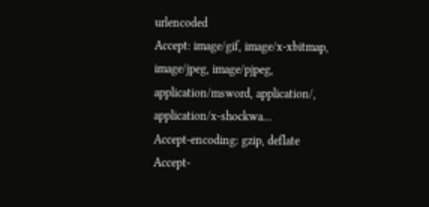urlencoded
Accept: image/gif, image/x-xbitmap, image/jpeg, image/pjpeg, application/msword, application/, application/x-shockwa...
Accept-encoding: gzip, deflate
Accept-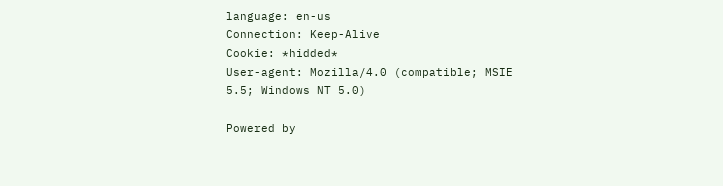language: en-us
Connection: Keep-Alive
Cookie: *hidded*
User-agent: Mozilla/4.0 (compatible; MSIE 5.5; Windows NT 5.0)

Powered by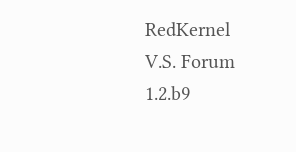RedKernel V.S. Forum 1.2.b9